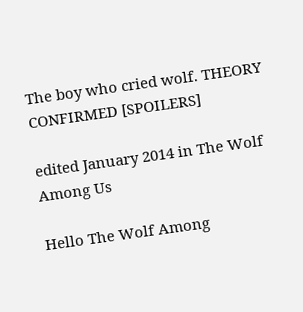The boy who cried wolf. THEORY CONFIRMED [SPOILERS]

edited January 2014 in The Wolf Among Us

Hello The Wolf Among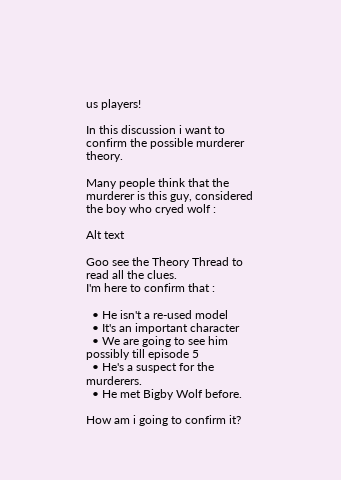us players!

In this discussion i want to confirm the possible murderer theory.

Many people think that the murderer is this guy, considered the boy who cryed wolf :

Alt text

Goo see the Theory Thread to read all the clues.
I'm here to confirm that :

  • He isn't a re-used model
  • It's an important character
  • We are going to see him possibly till episode 5
  • He's a suspect for the murderers.
  • He met Bigby Wolf before.

How am i going to confirm it?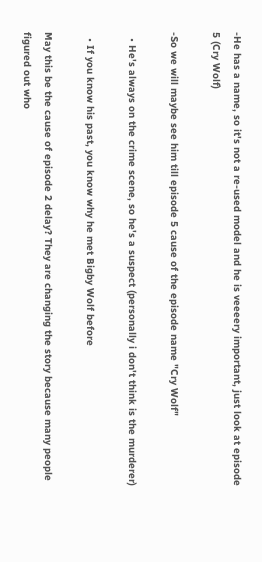-He has a name, so it's not a re-used model and he is veeeery important, just look at episode 5 (Cry Wolf)

-So we will maybe see him till episode 5 cause of the episode name "Cry Wolf"

  • He's always on the crime scene, so he's a suspect (personally i don't think is the murderer)

  • If you know his past, you know why he met Bigby Wolf before

May this be the cause of episode 2 delay? They are changing the story because many people figured out who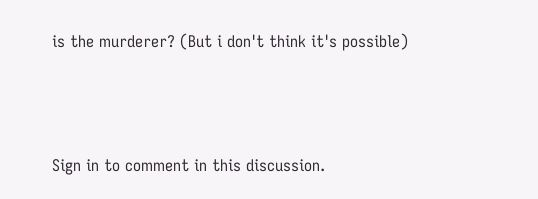is the murderer? (But i don't think it's possible)



Sign in to comment in this discussion.